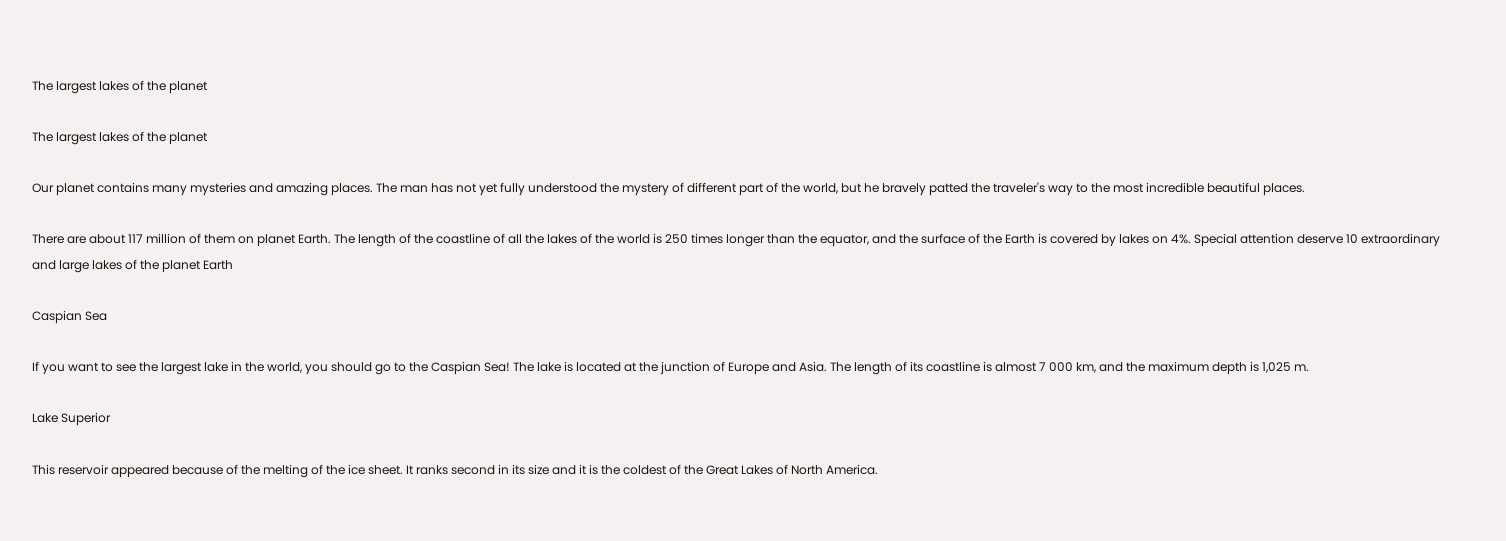The largest lakes of the planet

The largest lakes of the planet

Our planet contains many mysteries and amazing places. The man has not yet fully understood the mystery of different part of the world, but he bravely patted the traveler's way to the most incredible beautiful places.

There are about 117 million of them on planet Earth. The length of the coastline of all the lakes of the world is 250 times longer than the equator, and the surface of the Earth is covered by lakes on 4%. Special attention deserve 10 extraordinary and large lakes of the planet Earth

Caspian Sea

If you want to see the largest lake in the world, you should go to the Caspian Sea! The lake is located at the junction of Europe and Asia. The length of its coastline is almost 7 000 km, and the maximum depth is 1,025 m.

Lake Superior

This reservoir appeared because of the melting of the ice sheet. It ranks second in its size and it is the coldest of the Great Lakes of North America.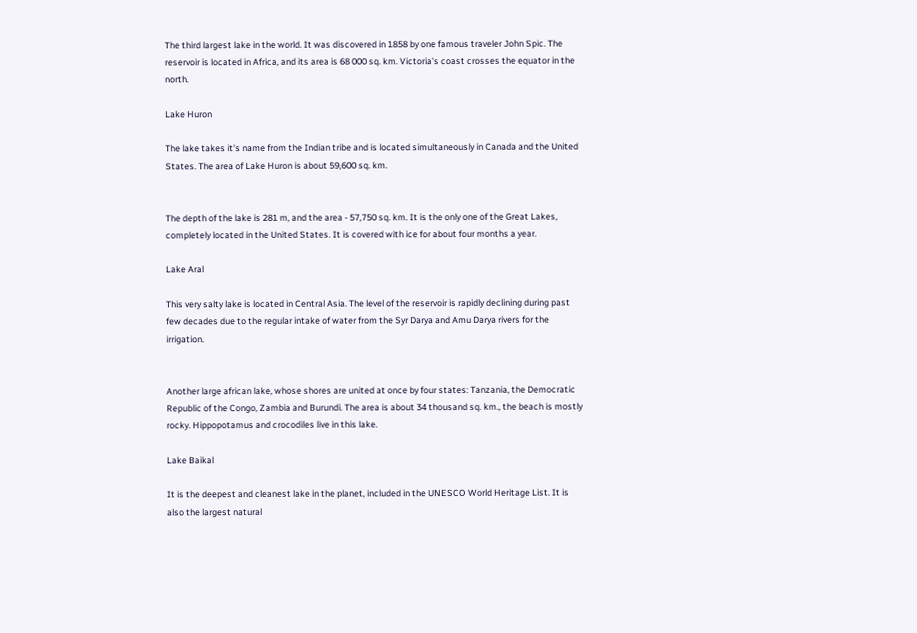The third largest lake in the world. It was discovered in 1858 by one famous traveler John Spic. The reservoir is located in Africa, and its area is 68 000 sq. km. Victoria's coast crosses the equator in the north.

Lake Huron

The lake takes it's name from the Indian tribe and is located simultaneously in Canada and the United States. The area of Lake Huron is about 59,600 sq. km.


The depth of the lake is 281 m, and the area - 57,750 sq. km. It is the only one of the Great Lakes, completely located in the United States. It is covered with ice for about four months a year.

Lake Aral

This very salty lake is located in Central Asia. The level of the reservoir is rapidly declining during past few decades due to the regular intake of water from the Syr Darya and Amu Darya rivers for the irrigation.


Another large african lake, whose shores are united at once by four states: Tanzania, the Democratic Republic of the Congo, Zambia and Burundi. The area is about 34 thousand sq. km., the beach is mostly rocky. Hippopotamus and crocodiles live in this lake.

Lake Baikal

It is the deepest and cleanest lake in the planet, included in the UNESCO World Heritage List. It is also the largest natural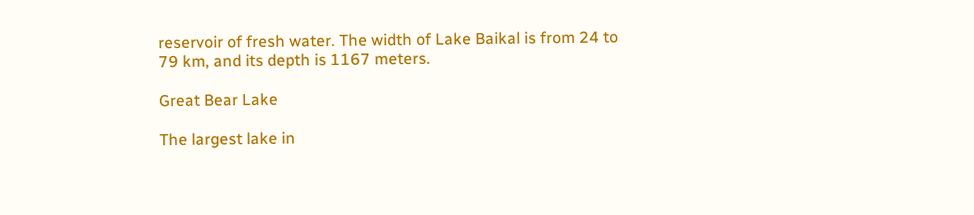reservoir of fresh water. The width of Lake Baikal is from 24 to 79 km, and its depth is 1167 meters.

Great Bear Lake

The largest lake in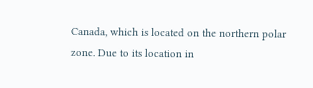Canada, which is located on the northern polar zone. Due to its location in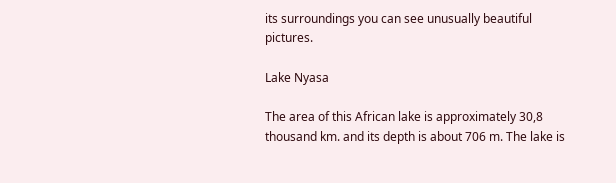its surroundings you can see unusually beautiful pictures.

Lake Nyasa

The area of this African lake is approximately 30,8 thousand km. and its depth is about 706 m. The lake is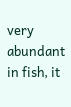very abundant in fish, it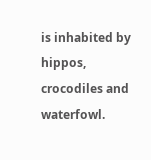is inhabited by hippos, crocodiles and waterfowl.